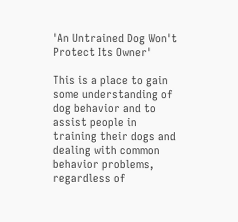'An Untrained Dog Won't Protect Its Owner'

This is a place to gain some understanding of dog behavior and to assist people in training their dogs and dealing with common behavior problems, regardless of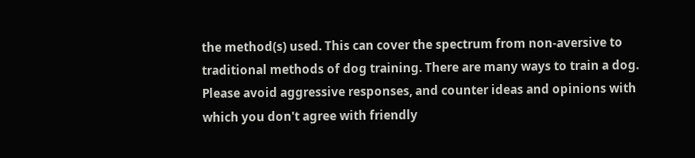the method(s) used. This can cover the spectrum from non-aversive to traditional methods of dog training. There are many ways to train a dog. Please avoid aggressive responses, and counter ideas and opinions with which you don't agree with friendly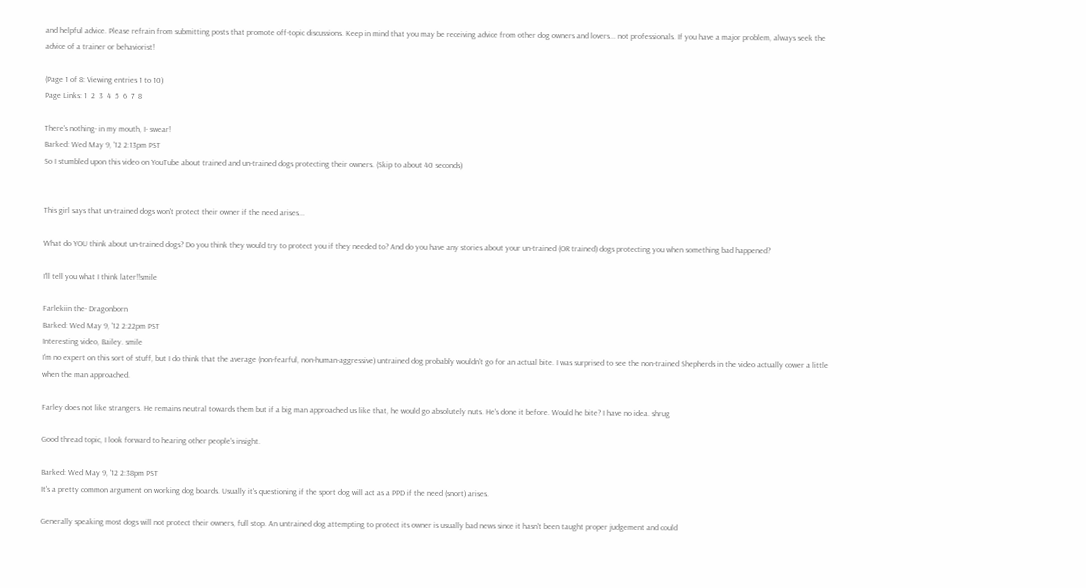and helpful advice. Please refrain from submitting posts that promote off-topic discussions. Keep in mind that you may be receiving advice from other dog owners and lovers... not professionals. If you have a major problem, always seek the advice of a trainer or behaviorist!

(Page 1 of 8: Viewing entries 1 to 10)
Page Links: 1  2  3  4  5  6  7  8

There's nothing- in my mouth, I- swear!
Barked: Wed May 9, '12 2:13pm PST
So I stumbled upon this video on YouTube about trained and un-trained dogs protecting their owners. (Skip to about 40 seconds)


This girl says that un-trained dogs won't protect their owner if the need arises...

What do YOU think about un-trained dogs? Do you think they would try to protect you if they needed to? And do you have any stories about your un-trained (OR trained) dogs protecting you when something bad happened?

I'll tell you what I think later!!smile

Farlekiin the- Dragonborn
Barked: Wed May 9, '12 2:22pm PST
Interesting video, Bailey. smile
I'm no expert on this sort of stuff, but I do think that the average (non-fearful, non-human-aggressive) untrained dog probably wouldn't go for an actual bite. I was surprised to see the non-trained Shepherds in the video actually cower a little when the man approached.

Farley does not like strangers. He remains neutral towards them but if a big man approached us like that, he would go absolutely nuts. He's done it before. Would he bite? I have no idea. shrug

Good thread topic, I look forward to hearing other people's insight.

Barked: Wed May 9, '12 2:38pm PST
It's a pretty common argument on working dog boards. Usually it's questioning if the sport dog will act as a PPD if the need (snort) arises.

Generally speaking most dogs will not protect their owners, full stop. An untrained dog attempting to protect its owner is usually bad news since it hasn't been taught proper judgement and could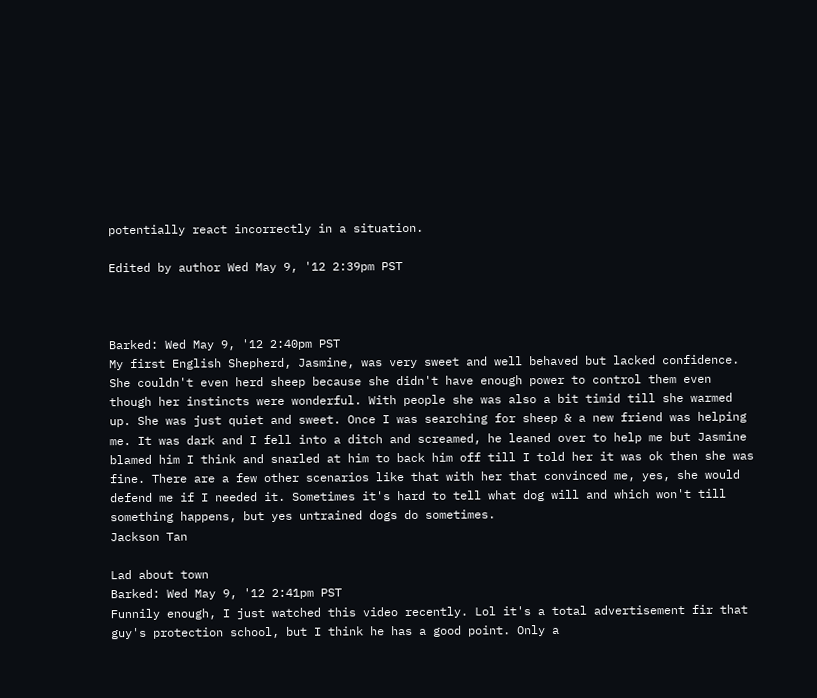potentially react incorrectly in a situation.

Edited by author Wed May 9, '12 2:39pm PST



Barked: Wed May 9, '12 2:40pm PST
My first English Shepherd, Jasmine, was very sweet and well behaved but lacked confidence. She couldn't even herd sheep because she didn't have enough power to control them even though her instincts were wonderful. With people she was also a bit timid till she warmed up. She was just quiet and sweet. Once I was searching for sheep & a new friend was helping me. It was dark and I fell into a ditch and screamed, he leaned over to help me but Jasmine blamed him I think and snarled at him to back him off till I told her it was ok then she was fine. There are a few other scenarios like that with her that convinced me, yes, she would defend me if I needed it. Sometimes it's hard to tell what dog will and which won't till something happens, but yes untrained dogs do sometimes.
Jackson Tan

Lad about town
Barked: Wed May 9, '12 2:41pm PST
Funnily enough, I just watched this video recently. Lol it's a total advertisement fir that guy's protection school, but I think he has a good point. Only a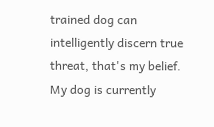trained dog can intelligently discern true threat, that's my belief. My dog is currently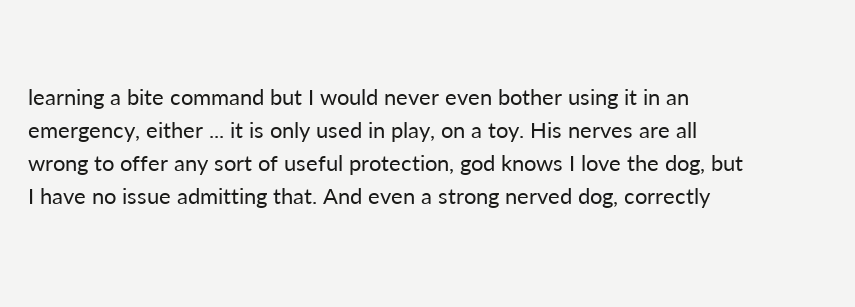learning a bite command but I would never even bother using it in an emergency, either ... it is only used in play, on a toy. His nerves are all wrong to offer any sort of useful protection, god knows I love the dog, but I have no issue admitting that. And even a strong nerved dog, correctly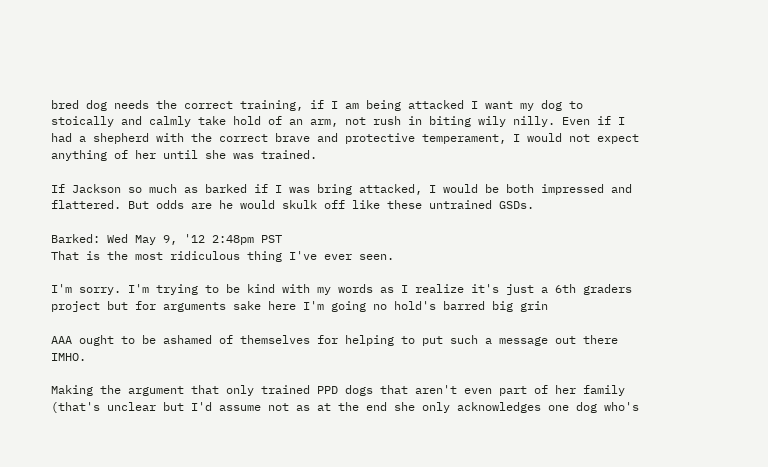bred dog needs the correct training, if I am being attacked I want my dog to stoically and calmly take hold of an arm, not rush in biting wily nilly. Even if I had a shepherd with the correct brave and protective temperament, I would not expect anything of her until she was trained.

If Jackson so much as barked if I was bring attacked, I would be both impressed and flattered. But odds are he would skulk off like these untrained GSDs.

Barked: Wed May 9, '12 2:48pm PST
That is the most ridiculous thing I've ever seen.

I'm sorry. I'm trying to be kind with my words as I realize it's just a 6th graders project but for arguments sake here I'm going no hold's barred big grin

AAA ought to be ashamed of themselves for helping to put such a message out there IMHO.

Making the argument that only trained PPD dogs that aren't even part of her family (that's unclear but I'd assume not as at the end she only acknowledges one dog who's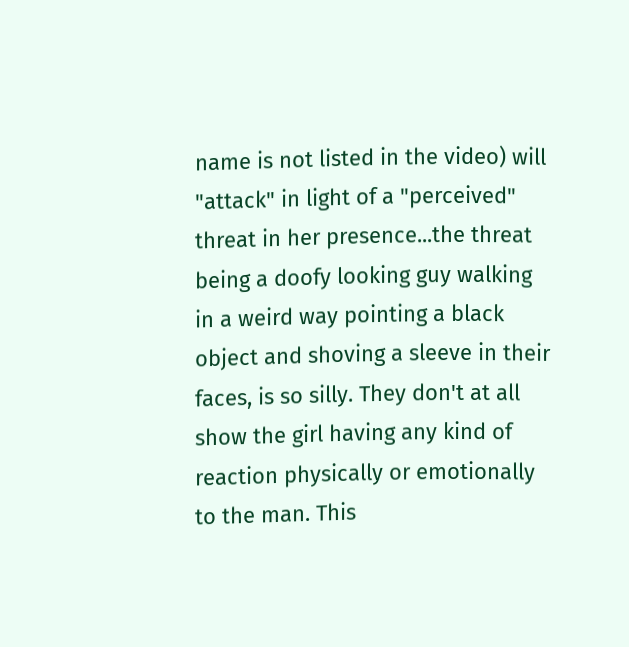name is not listed in the video) will "attack" in light of a "perceived" threat in her presence...the threat being a doofy looking guy walking in a weird way pointing a black object and shoving a sleeve in their faces, is so silly. They don't at all show the girl having any kind of reaction physically or emotionally to the man. This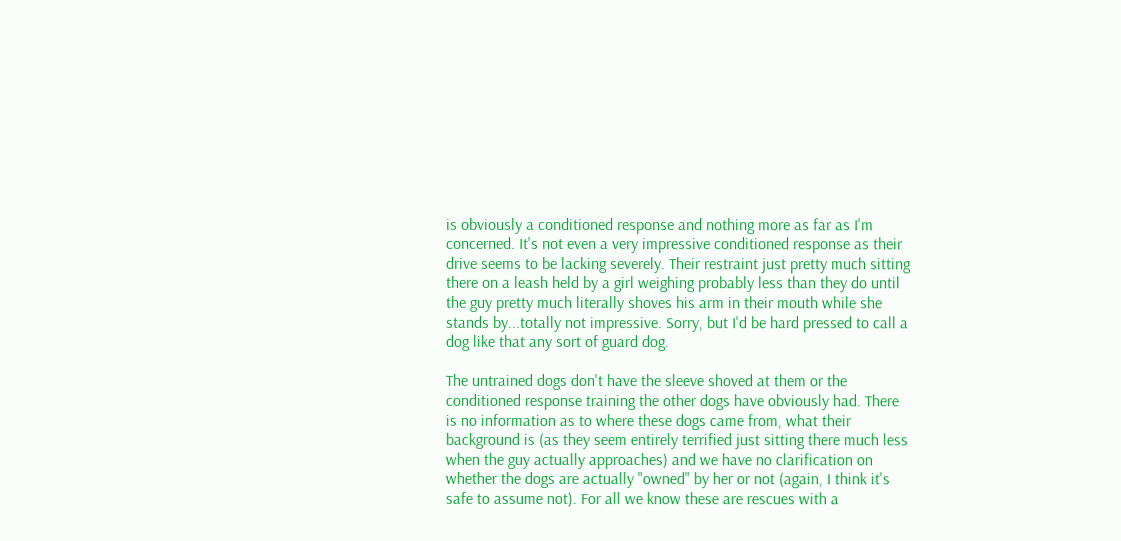is obviously a conditioned response and nothing more as far as I'm concerned. It's not even a very impressive conditioned response as their drive seems to be lacking severely. Their restraint just pretty much sitting there on a leash held by a girl weighing probably less than they do until the guy pretty much literally shoves his arm in their mouth while she stands by...totally not impressive. Sorry, but I'd be hard pressed to call a dog like that any sort of guard dog.

The untrained dogs don't have the sleeve shoved at them or the conditioned response training the other dogs have obviously had. There is no information as to where these dogs came from, what their background is (as they seem entirely terrified just sitting there much less when the guy actually approaches) and we have no clarification on whether the dogs are actually "owned" by her or not (again, I think it's safe to assume not). For all we know these are rescues with a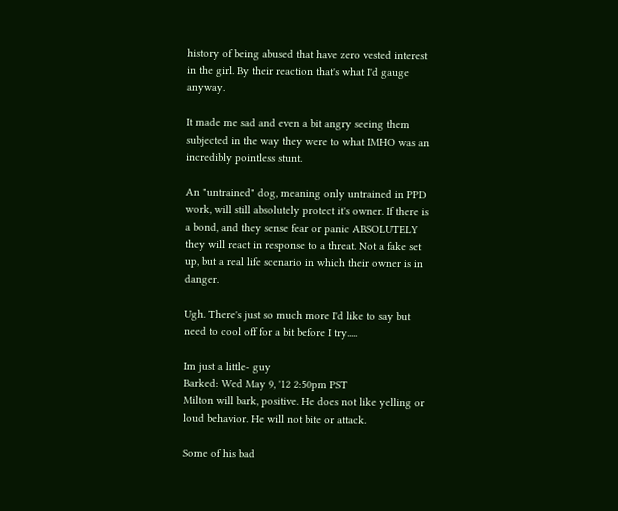history of being abused that have zero vested interest in the girl. By their reaction that's what I'd gauge anyway.

It made me sad and even a bit angry seeing them subjected in the way they were to what IMHO was an incredibly pointless stunt.

An "untrained" dog, meaning only untrained in PPD work, will still absolutely protect it's owner. If there is a bond, and they sense fear or panic ABSOLUTELY they will react in response to a threat. Not a fake set up, but a real life scenario in which their owner is in danger.

Ugh. There's just so much more I'd like to say but need to cool off for a bit before I try.....

Im just a little- guy
Barked: Wed May 9, '12 2:50pm PST
Milton will bark, positive. He does not like yelling or loud behavior. He will not bite or attack.

Some of his bad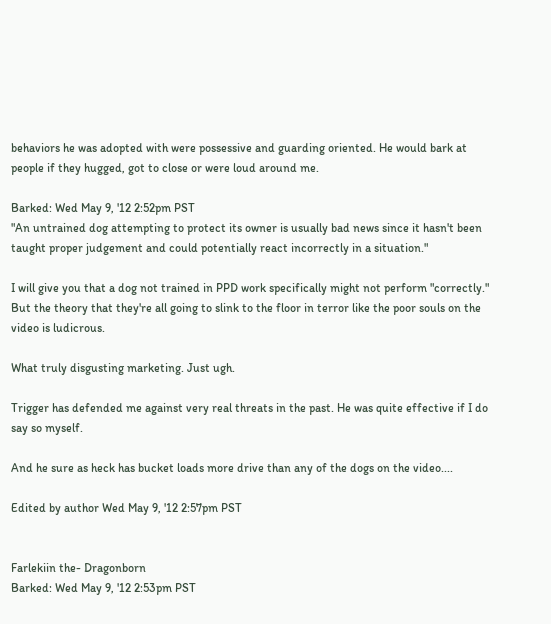behaviors he was adopted with were possessive and guarding oriented. He would bark at people if they hugged, got to close or were loud around me.

Barked: Wed May 9, '12 2:52pm PST
"An untrained dog attempting to protect its owner is usually bad news since it hasn't been taught proper judgement and could potentially react incorrectly in a situation."

I will give you that a dog not trained in PPD work specifically might not perform "correctly." But the theory that they're all going to slink to the floor in terror like the poor souls on the video is ludicrous.

What truly disgusting marketing. Just ugh.

Trigger has defended me against very real threats in the past. He was quite effective if I do say so myself.

And he sure as heck has bucket loads more drive than any of the dogs on the video....

Edited by author Wed May 9, '12 2:57pm PST


Farlekiin the- Dragonborn
Barked: Wed May 9, '12 2:53pm PST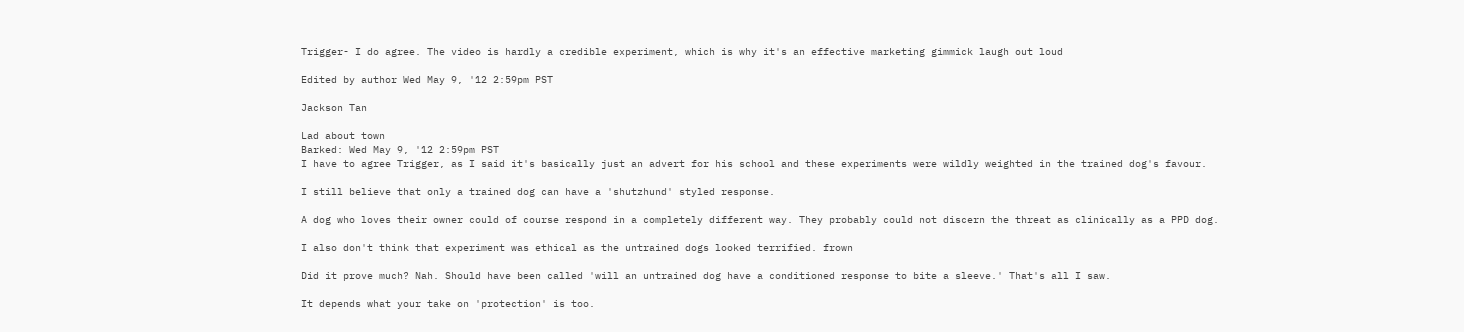Trigger- I do agree. The video is hardly a credible experiment, which is why it's an effective marketing gimmick laugh out loud

Edited by author Wed May 9, '12 2:59pm PST

Jackson Tan

Lad about town
Barked: Wed May 9, '12 2:59pm PST
I have to agree Trigger, as I said it's basically just an advert for his school and these experiments were wildly weighted in the trained dog's favour.

I still believe that only a trained dog can have a 'shutzhund' styled response.

A dog who loves their owner could of course respond in a completely different way. They probably could not discern the threat as clinically as a PPD dog.

I also don't think that experiment was ethical as the untrained dogs looked terrified. frown

Did it prove much? Nah. Should have been called 'will an untrained dog have a conditioned response to bite a sleeve.' That's all I saw.

It depends what your take on 'protection' is too.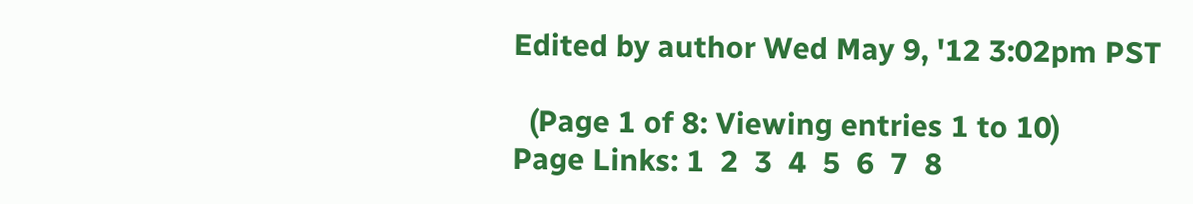Edited by author Wed May 9, '12 3:02pm PST

  (Page 1 of 8: Viewing entries 1 to 10)
Page Links: 1  2  3  4  5  6  7  8